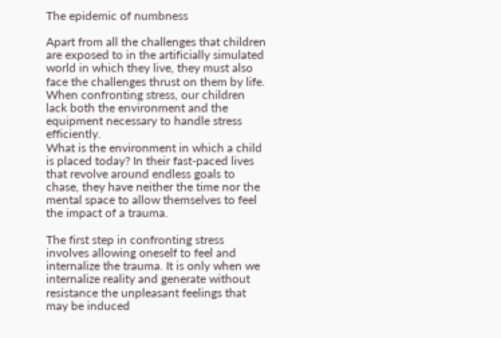The epidemic of numbness

Apart from all the challenges that children are exposed to in the artificially simulated world in which they live, they must also face the challenges thrust on them by life.
When confronting stress, our children lack both the environment and the equipment necessary to handle stress efficiently.
What is the environment in which a child is placed today? In their fast-paced lives that revolve around endless goals to chase, they have neither the time nor the mental space to allow themselves to feel the impact of a trauma.

The first step in confronting stress involves allowing oneself to feel and internalize the trauma. It is only when we internalize reality and generate without resistance the unpleasant feelings that may be induced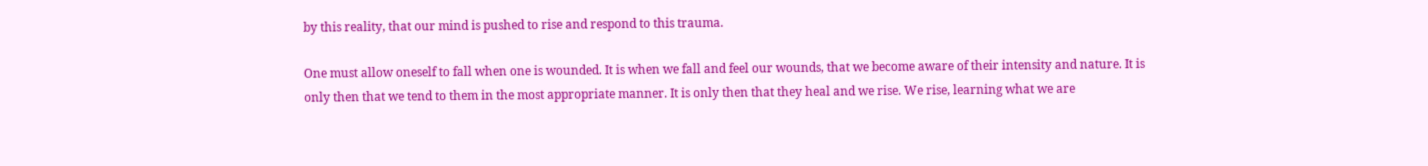by this reality, that our mind is pushed to rise and respond to this trauma.

One must allow oneself to fall when one is wounded. It is when we fall and feel our wounds, that we become aware of their intensity and nature. It is only then that we tend to them in the most appropriate manner. It is only then that they heal and we rise. We rise, learning what we are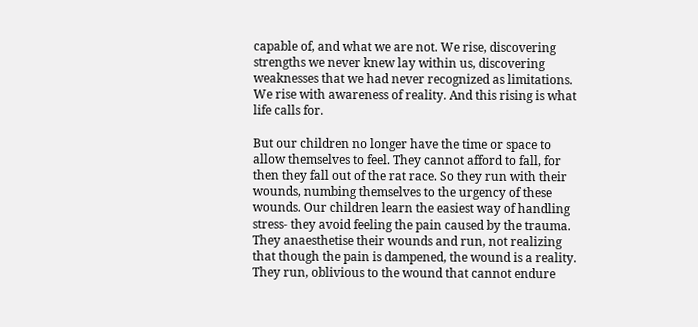capable of, and what we are not. We rise, discovering strengths we never knew lay within us, discovering weaknesses that we had never recognized as limitations. We rise with awareness of reality. And this rising is what life calls for.

But our children no longer have the time or space to allow themselves to feel. They cannot afford to fall, for then they fall out of the rat race. So they run with their wounds, numbing themselves to the urgency of these wounds. Our children learn the easiest way of handling stress- they avoid feeling the pain caused by the trauma. They anaesthetise their wounds and run, not realizing that though the pain is dampened, the wound is a reality. They run, oblivious to the wound that cannot endure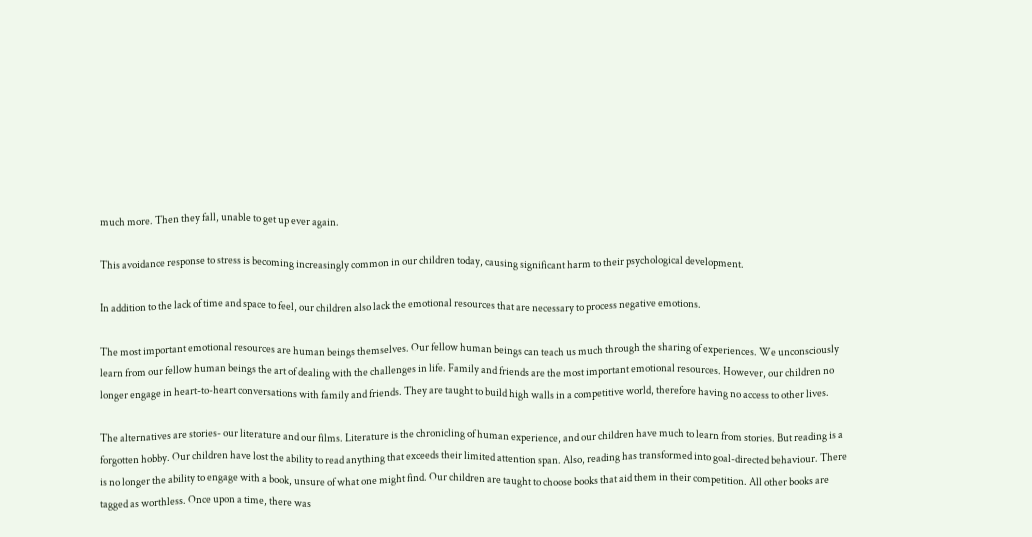much more. Then they fall, unable to get up ever again.

This avoidance response to stress is becoming increasingly common in our children today, causing significant harm to their psychological development.

In addition to the lack of time and space to feel, our children also lack the emotional resources that are necessary to process negative emotions.

The most important emotional resources are human beings themselves. Our fellow human beings can teach us much through the sharing of experiences. We unconsciously learn from our fellow human beings the art of dealing with the challenges in life. Family and friends are the most important emotional resources. However, our children no longer engage in heart-to-heart conversations with family and friends. They are taught to build high walls in a competitive world, therefore having no access to other lives.

The alternatives are stories- our literature and our films. Literature is the chronicling of human experience, and our children have much to learn from stories. But reading is a forgotten hobby. Our children have lost the ability to read anything that exceeds their limited attention span. Also, reading has transformed into goal-directed behaviour. There is no longer the ability to engage with a book, unsure of what one might find. Our children are taught to choose books that aid them in their competition. All other books are tagged as worthless. Once upon a time, there was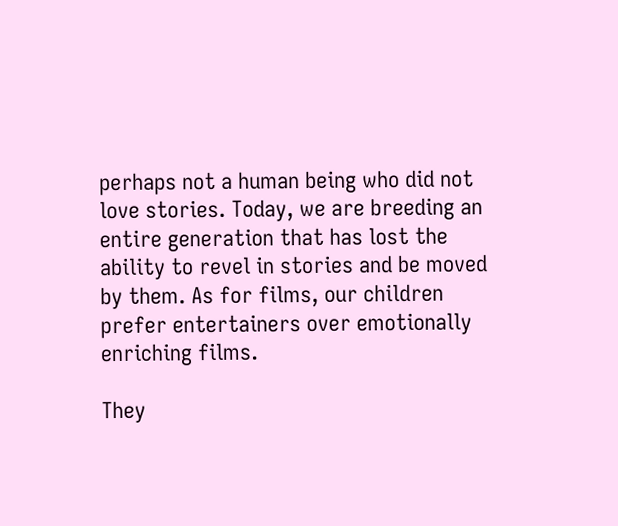perhaps not a human being who did not love stories. Today, we are breeding an entire generation that has lost the ability to revel in stories and be moved by them. As for films, our children prefer entertainers over emotionally enriching films.

They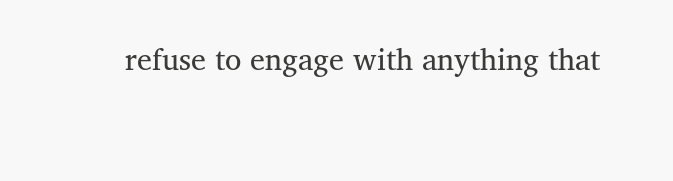refuse to engage with anything that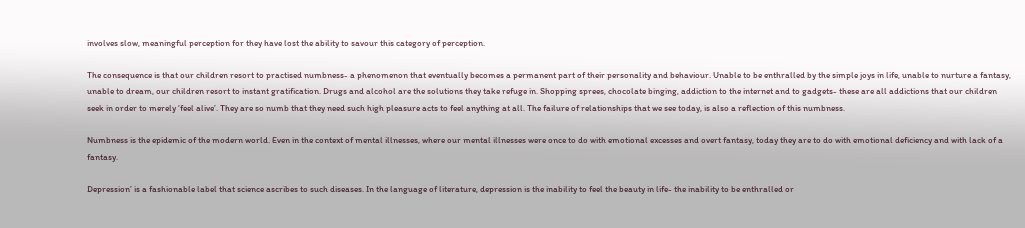involves slow, meaningful perception for they have lost the ability to savour this category of perception.

The consequence is that our children resort to practised numbness- a phenomenon that eventually becomes a permanent part of their personality and behaviour. Unable to be enthralled by the simple joys in life, unable to nurture a fantasy, unable to dream, our children resort to instant gratification. Drugs and alcohol are the solutions they take refuge in. Shopping sprees, chocolate binging, addiction to the internet and to gadgets- these are all addictions that our children seek in order to merely ‘feel alive’. They are so numb that they need such high pleasure acts to feel anything at all. The failure of relationships that we see today, is also a reflection of this numbness.

Numbness is the epidemic of the modern world. Even in the context of mental illnesses, where our mental illnesses were once to do with emotional excesses and overt fantasy, today they are to do with emotional deficiency and with lack of a fantasy.

Depression’ is a fashionable label that science ascribes to such diseases. In the language of literature, depression is the inability to feel the beauty in life- the inability to be enthralled or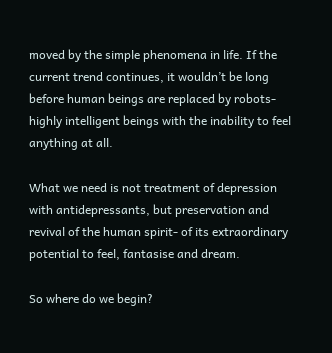moved by the simple phenomena in life. If the current trend continues, it wouldn’t be long before human beings are replaced by robots- highly intelligent beings with the inability to feel anything at all.

What we need is not treatment of depression with antidepressants, but preservation and revival of the human spirit- of its extraordinary potential to feel, fantasise and dream.

So where do we begin?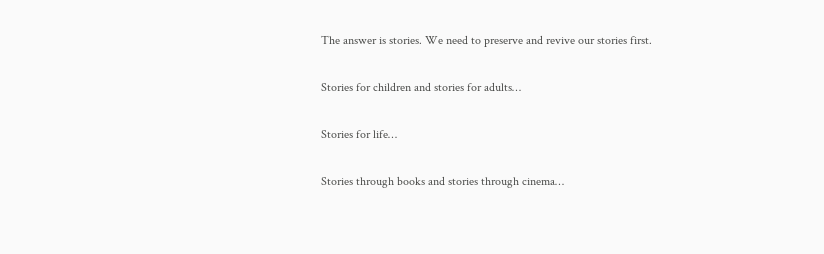The answer is stories. We need to preserve and revive our stories first.

Stories for children and stories for adults…

Stories for life…

Stories through books and stories through cinema…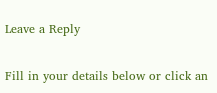Leave a Reply

Fill in your details below or click an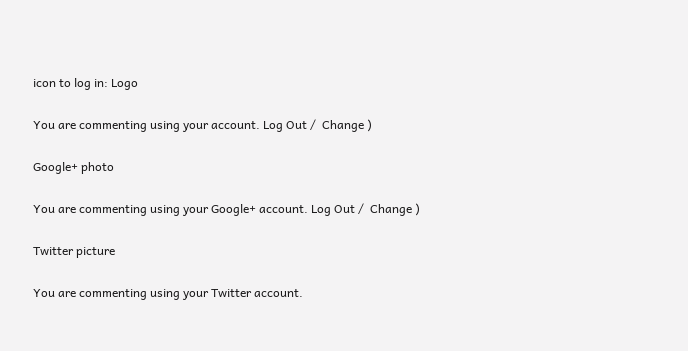icon to log in: Logo

You are commenting using your account. Log Out /  Change )

Google+ photo

You are commenting using your Google+ account. Log Out /  Change )

Twitter picture

You are commenting using your Twitter account.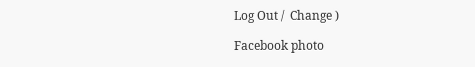Log Out /  Change )

Facebook photo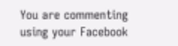You are commenting using your Facebook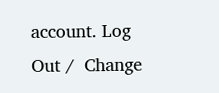account. Log Out /  Change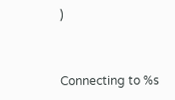)


Connecting to %s